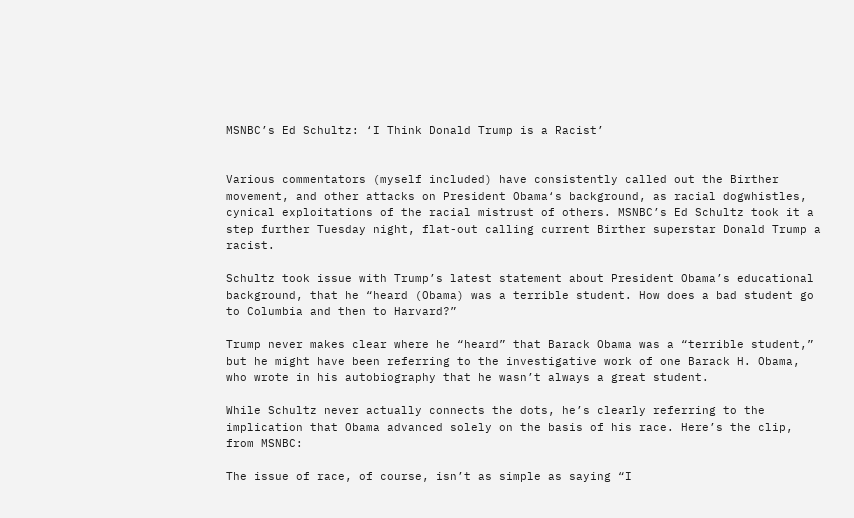MSNBC’s Ed Schultz: ‘I Think Donald Trump is a Racist’


Various commentators (myself included) have consistently called out the Birther movement, and other attacks on President Obama‘s background, as racial dogwhistles, cynical exploitations of the racial mistrust of others. MSNBC’s Ed Schultz took it a step further Tuesday night, flat-out calling current Birther superstar Donald Trump a racist.

Schultz took issue with Trump’s latest statement about President Obama’s educational background, that he “heard (Obama) was a terrible student. How does a bad student go to Columbia and then to Harvard?”

Trump never makes clear where he “heard” that Barack Obama was a “terrible student,” but he might have been referring to the investigative work of one Barack H. Obama, who wrote in his autobiography that he wasn’t always a great student.

While Schultz never actually connects the dots, he’s clearly referring to the implication that Obama advanced solely on the basis of his race. Here’s the clip, from MSNBC:

The issue of race, of course, isn’t as simple as saying “I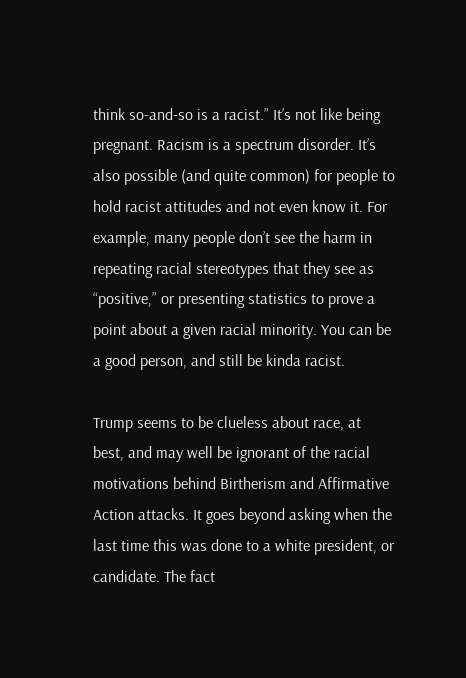think so-and-so is a racist.” It’s not like being pregnant. Racism is a spectrum disorder. It’s also possible (and quite common) for people to hold racist attitudes and not even know it. For example, many people don’t see the harm in repeating racial stereotypes that they see as “positive,” or presenting statistics to prove a point about a given racial minority. You can be a good person, and still be kinda racist.

Trump seems to be clueless about race, at best, and may well be ignorant of the racial motivations behind Birtherism and Affirmative Action attacks. It goes beyond asking when the last time this was done to a white president, or candidate. The fact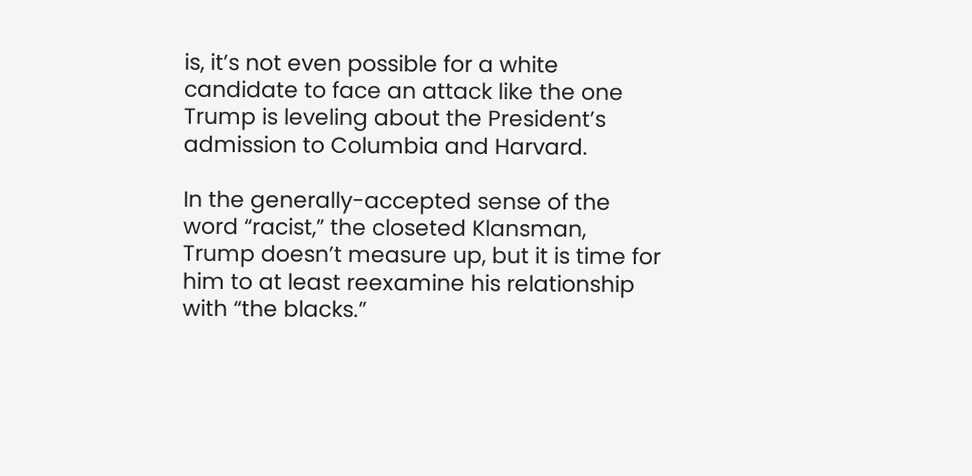is, it’s not even possible for a white candidate to face an attack like the one Trump is leveling about the President’s admission to Columbia and Harvard.

In the generally-accepted sense of the word “racist,” the closeted Klansman, Trump doesn’t measure up, but it is time for him to at least reexamine his relationship with “the blacks.”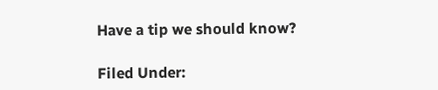Have a tip we should know?

Filed Under: